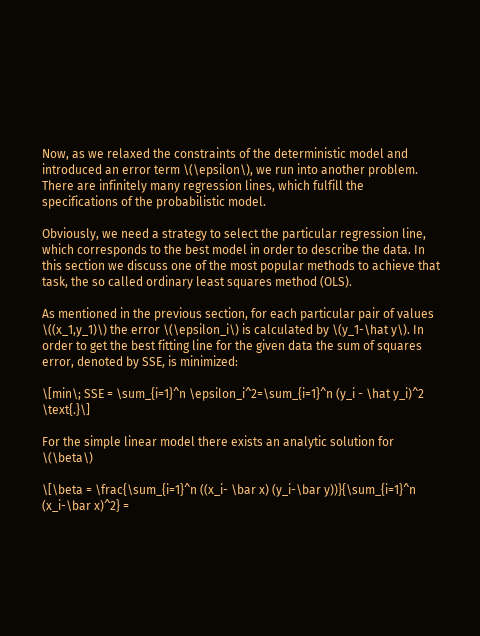Now, as we relaxed the constraints of the deterministic model and introduced an error term \(\epsilon\), we run into another problem. There are infinitely many regression lines, which fulfill the specifications of the probabilistic model.

Obviously, we need a strategy to select the particular regression line, which corresponds to the best model in order to describe the data. In this section we discuss one of the most popular methods to achieve that task, the so called ordinary least squares method (OLS).

As mentioned in the previous section, for each particular pair of values \((x_1,y_1)\) the error \(\epsilon_i\) is calculated by \(y_1-\hat y\). In order to get the best fitting line for the given data the sum of squares error, denoted by SSE, is minimized:

\[min\; SSE = \sum_{i=1}^n \epsilon_i^2=\sum_{i=1}^n (y_i - \hat y_i)^2 \text{.}\]

For the simple linear model there exists an analytic solution for \(\beta\)

\[\beta = \frac{\sum_{i=1}^n ((x_i- \bar x) (y_i-\bar y))}{\sum_{i=1}^n (x_i-\bar x)^2} =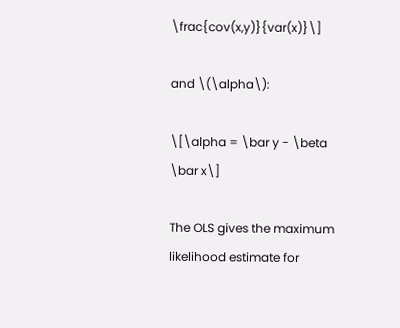\frac{cov(x,y)}{var(x)}\]

and \(\alpha\):

\[\alpha = \bar y - \beta \bar x\]

The OLS gives the maximum likelihood estimate for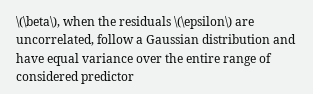\(\beta\), when the residuals \(\epsilon\) are uncorrelated, follow a Gaussian distribution and have equal variance over the entire range of considered predictor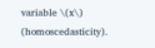variable \(x\) (homoscedasticity).